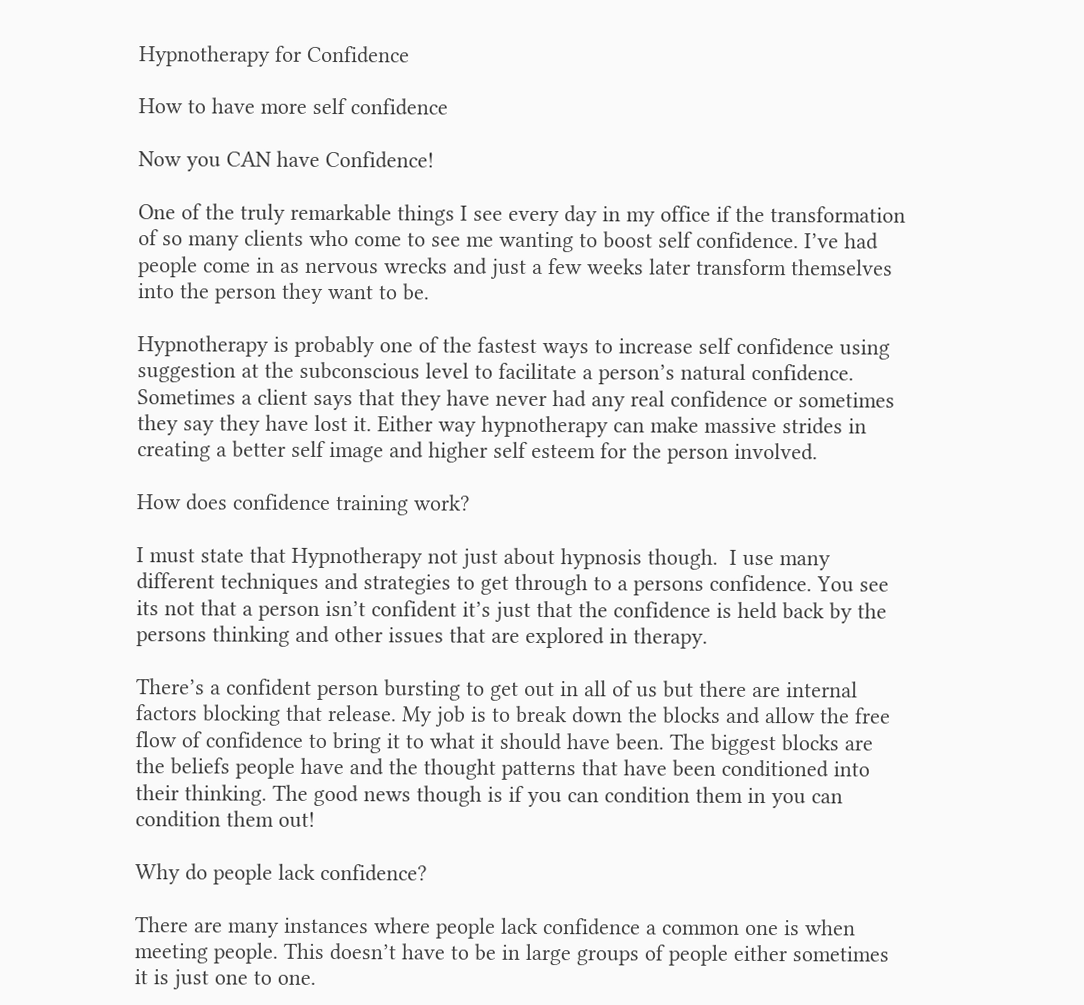Hypnotherapy for Confidence

How to have more self confidence

Now you CAN have Confidence!

One of the truly remarkable things I see every day in my office if the transformation of so many clients who come to see me wanting to boost self confidence. I’ve had people come in as nervous wrecks and just a few weeks later transform themselves into the person they want to be.

Hypnotherapy is probably one of the fastest ways to increase self confidence using suggestion at the subconscious level to facilitate a person’s natural confidence. Sometimes a client says that they have never had any real confidence or sometimes they say they have lost it. Either way hypnotherapy can make massive strides in creating a better self image and higher self esteem for the person involved.

How does confidence training work?

I must state that Hypnotherapy not just about hypnosis though.  I use many different techniques and strategies to get through to a persons confidence. You see its not that a person isn’t confident it’s just that the confidence is held back by the persons thinking and other issues that are explored in therapy.

There’s a confident person bursting to get out in all of us but there are internal factors blocking that release. My job is to break down the blocks and allow the free flow of confidence to bring it to what it should have been. The biggest blocks are the beliefs people have and the thought patterns that have been conditioned into their thinking. The good news though is if you can condition them in you can condition them out!

Why do people lack confidence?

There are many instances where people lack confidence a common one is when meeting people. This doesn’t have to be in large groups of people either sometimes it is just one to one.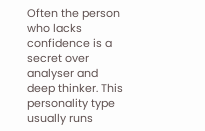Often the person who lacks confidence is a secret over analyser and deep thinker. This personality type usually runs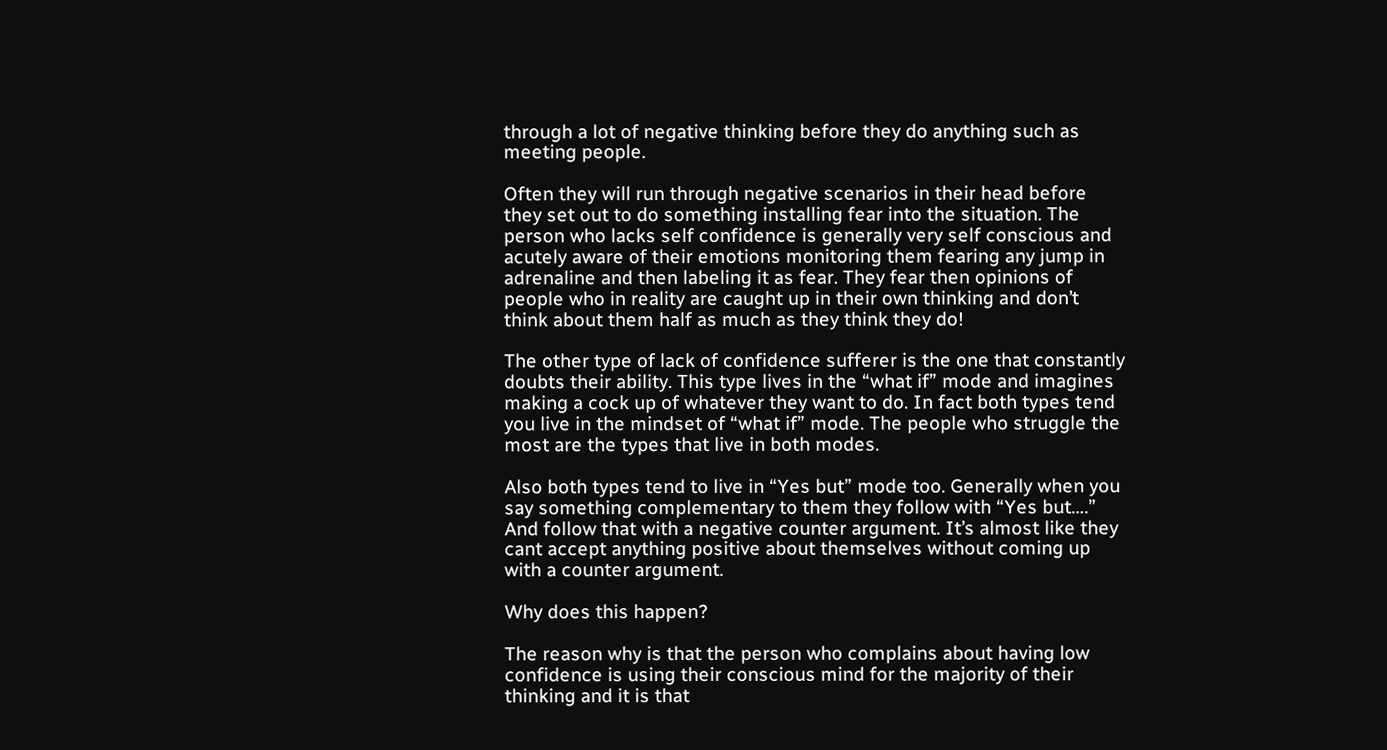through a lot of negative thinking before they do anything such as meeting people.

Often they will run through negative scenarios in their head before they set out to do something installing fear into the situation. The person who lacks self confidence is generally very self conscious and acutely aware of their emotions monitoring them fearing any jump in adrenaline and then labeling it as fear. They fear then opinions of people who in reality are caught up in their own thinking and don’t think about them half as much as they think they do!

The other type of lack of confidence sufferer is the one that constantly doubts their ability. This type lives in the “what if” mode and imagines making a cock up of whatever they want to do. In fact both types tend you live in the mindset of “what if” mode. The people who struggle the most are the types that live in both modes.

Also both types tend to live in “Yes but” mode too. Generally when you say something complementary to them they follow with “Yes but….” And follow that with a negative counter argument. It’s almost like they cant accept anything positive about themselves without coming up with a counter argument.

Why does this happen?

The reason why is that the person who complains about having low confidence is using their conscious mind for the majority of their thinking and it is that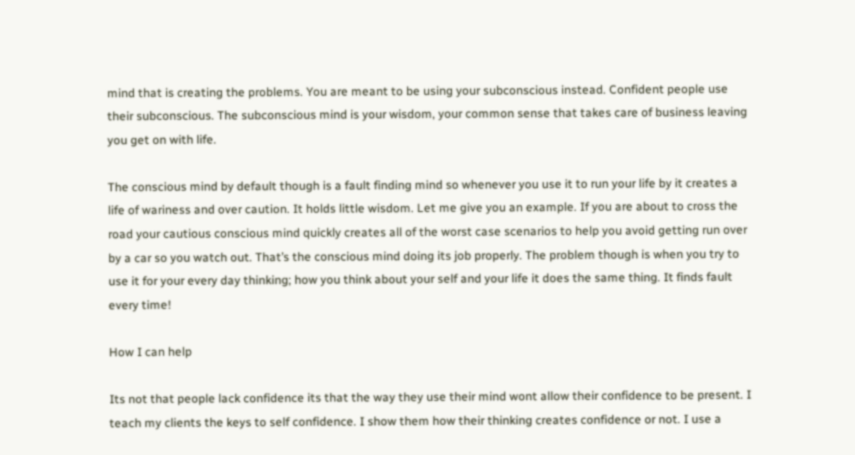mind that is creating the problems. You are meant to be using your subconscious instead. Confident people use their subconscious. The subconscious mind is your wisdom, your common sense that takes care of business leaving you get on with life.

The conscious mind by default though is a fault finding mind so whenever you use it to run your life by it creates a life of wariness and over caution. It holds little wisdom. Let me give you an example. If you are about to cross the road your cautious conscious mind quickly creates all of the worst case scenarios to help you avoid getting run over by a car so you watch out. That’s the conscious mind doing its job properly. The problem though is when you try to use it for your every day thinking; how you think about your self and your life it does the same thing. It finds fault every time!

How I can help

Its not that people lack confidence its that the way they use their mind wont allow their confidence to be present. I teach my clients the keys to self confidence. I show them how their thinking creates confidence or not. I use a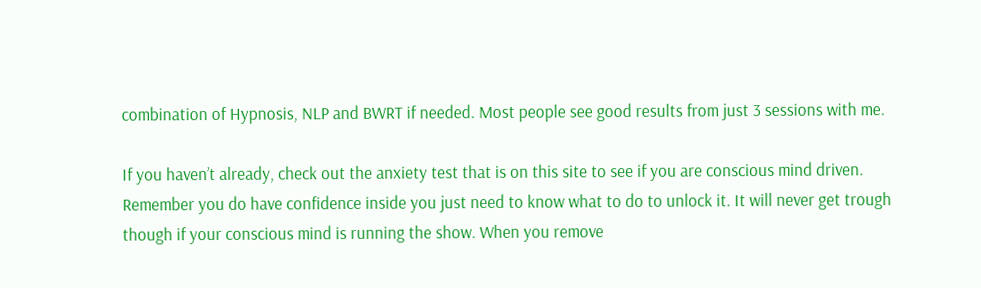combination of Hypnosis, NLP and BWRT if needed. Most people see good results from just 3 sessions with me.

If you haven’t already, check out the anxiety test that is on this site to see if you are conscious mind driven. Remember you do have confidence inside you just need to know what to do to unlock it. It will never get trough though if your conscious mind is running the show. When you remove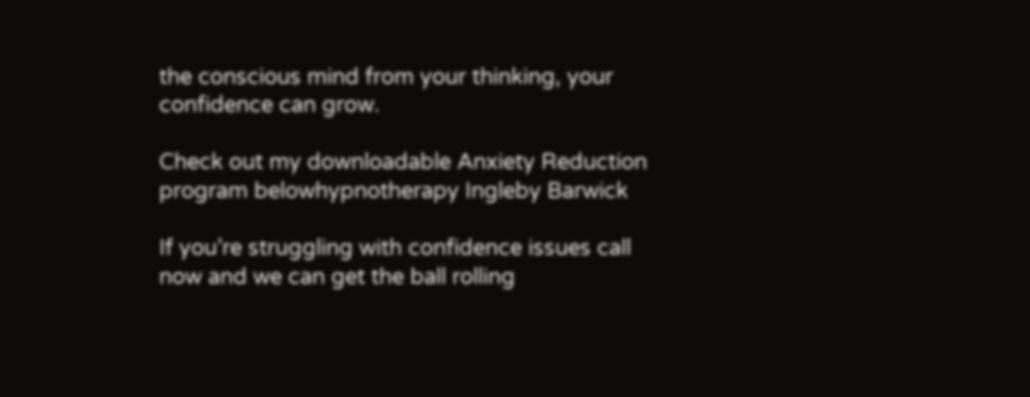the conscious mind from your thinking, your confidence can grow.

Check out my downloadable Anxiety Reduction program belowhypnotherapy Ingleby Barwick

If you’re struggling with confidence issues call now and we can get the ball rolling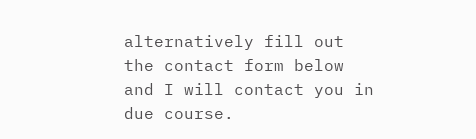alternatively fill out the contact form below and I will contact you in due course.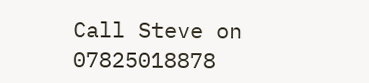Call Steve on 07825018878